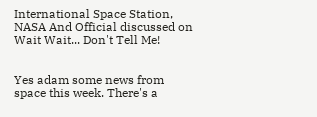International Space Station, NASA And Official discussed on Wait Wait... Don't Tell Me!


Yes adam some news from space this week. There's a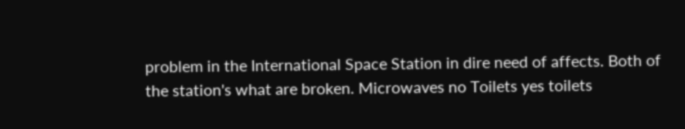problem in the International Space Station in dire need of affects. Both of the station's what are broken. Microwaves no Toilets yes toilets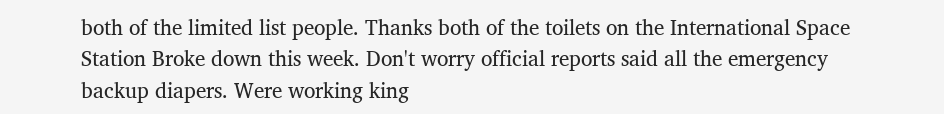both of the limited list people. Thanks both of the toilets on the International Space Station Broke down this week. Don't worry official reports said all the emergency backup diapers. Were working king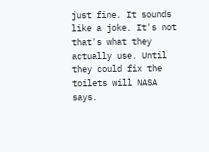just fine. It sounds like a joke. It's not that's what they actually use. Until they could fix the toilets will NASA says.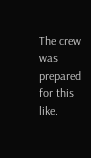The crew was prepared for this like.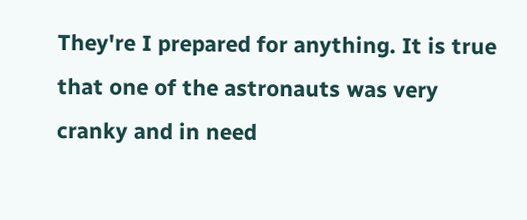They're I prepared for anything. It is true that one of the astronauts was very cranky and in need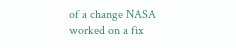of a change NASA worked on a fix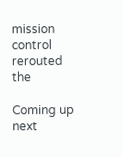mission control rerouted the

Coming up next